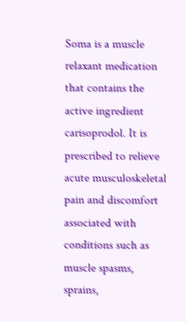Soma is a muscle relaxant medication that contains the active ingredient carisoprodol. It is prescribed to relieve acute musculoskeletal pain and discomfort associated with conditions such as muscle spasms, sprains,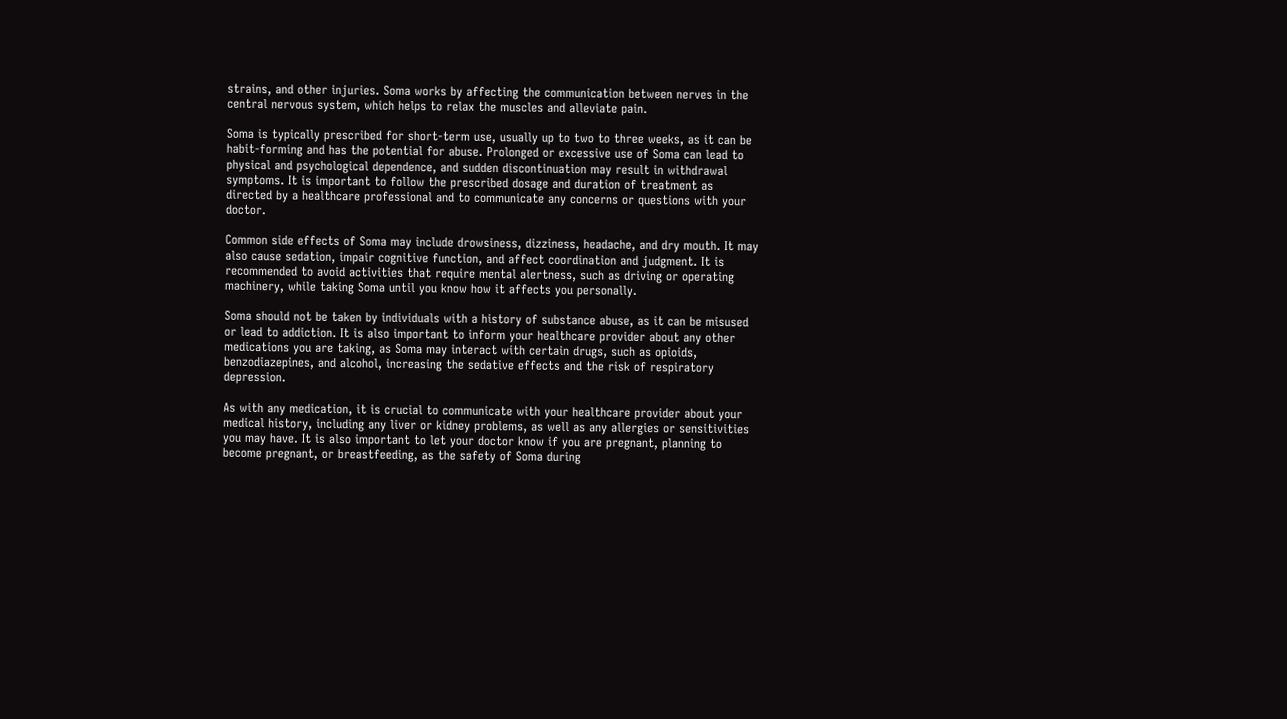strains, and other injuries. Soma works by affecting the communication between nerves in the central nervous system, which helps to relax the muscles and alleviate pain.

Soma is typically prescribed for short-term use, usually up to two to three weeks, as it can be habit-forming and has the potential for abuse. Prolonged or excessive use of Soma can lead to physical and psychological dependence, and sudden discontinuation may result in withdrawal symptoms. It is important to follow the prescribed dosage and duration of treatment as directed by a healthcare professional and to communicate any concerns or questions with your doctor.

Common side effects of Soma may include drowsiness, dizziness, headache, and dry mouth. It may also cause sedation, impair cognitive function, and affect coordination and judgment. It is recommended to avoid activities that require mental alertness, such as driving or operating machinery, while taking Soma until you know how it affects you personally.

Soma should not be taken by individuals with a history of substance abuse, as it can be misused or lead to addiction. It is also important to inform your healthcare provider about any other medications you are taking, as Soma may interact with certain drugs, such as opioids, benzodiazepines, and alcohol, increasing the sedative effects and the risk of respiratory depression.

As with any medication, it is crucial to communicate with your healthcare provider about your medical history, including any liver or kidney problems, as well as any allergies or sensitivities you may have. It is also important to let your doctor know if you are pregnant, planning to become pregnant, or breastfeeding, as the safety of Soma during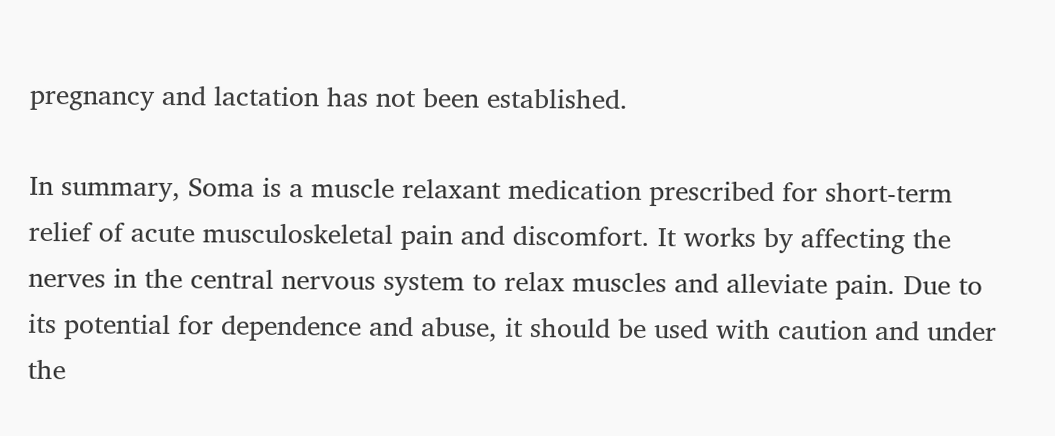pregnancy and lactation has not been established.

In summary, Soma is a muscle relaxant medication prescribed for short-term relief of acute musculoskeletal pain and discomfort. It works by affecting the nerves in the central nervous system to relax muscles and alleviate pain. Due to its potential for dependence and abuse, it should be used with caution and under the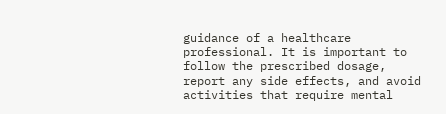guidance of a healthcare professional. It is important to follow the prescribed dosage, report any side effects, and avoid activities that require mental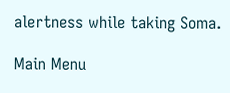alertness while taking Soma.

Main Menu